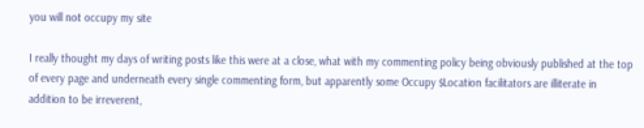you will not occupy my site

I really thought my days of writing posts like this were at a close, what with my commenting policy being obviously published at the top of every page and underneath every single commenting form, but apparently some Occupy $Location facilitators are illiterate in addition to be irreverent,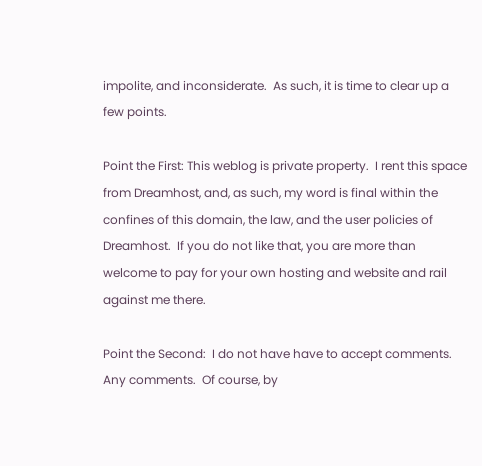impolite, and inconsiderate.  As such, it is time to clear up a few points.

Point the First: This weblog is private property.  I rent this space from Dreamhost, and, as such, my word is final within the confines of this domain, the law, and the user policies of Dreamhost.  If you do not like that, you are more than welcome to pay for your own hosting and website and rail against me there.

Point the Second:  I do not have have to accept comments.  Any comments.  Of course, by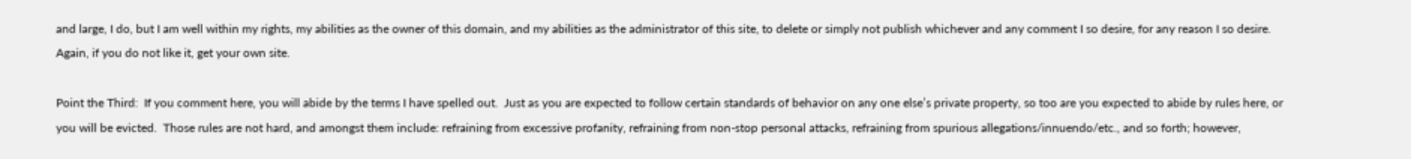and large, I do, but I am well within my rights, my abilities as the owner of this domain, and my abilities as the administrator of this site, to delete or simply not publish whichever and any comment I so desire, for any reason I so desire.  Again, if you do not like it, get your own site.

Point the Third:  If you comment here, you will abide by the terms I have spelled out.  Just as you are expected to follow certain standards of behavior on any one else’s private property, so too are you expected to abide by rules here, or you will be evicted.  Those rules are not hard, and amongst them include: refraining from excessive profanity, refraining from non-stop personal attacks, refraining from spurious allegations/innuendo/etc., and so forth; however,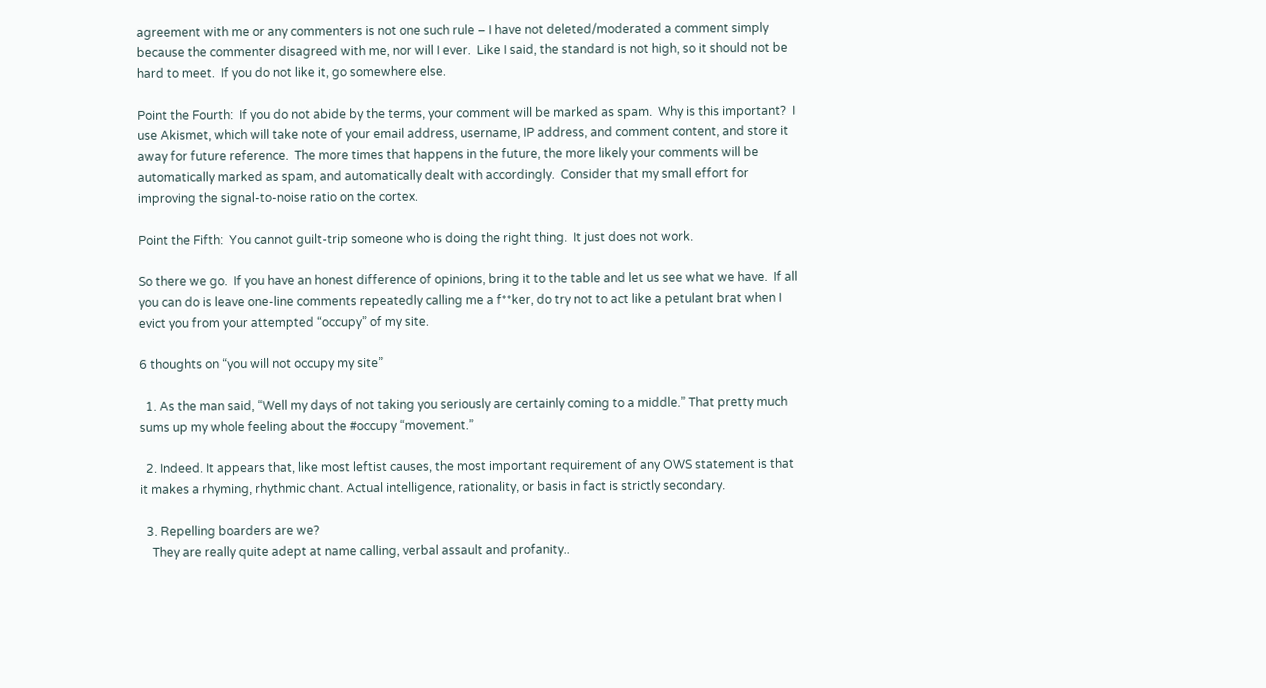agreement with me or any commenters is not one such rule – I have not deleted/moderated a comment simply because the commenter disagreed with me, nor will I ever.  Like I said, the standard is not high, so it should not be hard to meet.  If you do not like it, go somewhere else.

Point the Fourth:  If you do not abide by the terms, your comment will be marked as spam.  Why is this important?  I use Akismet, which will take note of your email address, username, IP address, and comment content, and store it away for future reference.  The more times that happens in the future, the more likely your comments will be automatically marked as spam, and automatically dealt with accordingly.  Consider that my small effort for improving the signal-to-noise ratio on the cortex.

Point the Fifth:  You cannot guilt-trip someone who is doing the right thing.  It just does not work.

So there we go.  If you have an honest difference of opinions, bring it to the table and let us see what we have.  If all you can do is leave one-line comments repeatedly calling me a f**ker, do try not to act like a petulant brat when I evict you from your attempted “occupy” of my site.

6 thoughts on “you will not occupy my site”

  1. As the man said, “Well my days of not taking you seriously are certainly coming to a middle.” That pretty much sums up my whole feeling about the #occupy “movement.”

  2. Indeed. It appears that, like most leftist causes, the most important requirement of any OWS statement is that it makes a rhyming, rhythmic chant. Actual intelligence, rationality, or basis in fact is strictly secondary.

  3. Repelling boarders are we?
    They are really quite adept at name calling, verbal assault and profanity..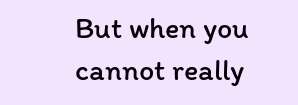But when you cannot really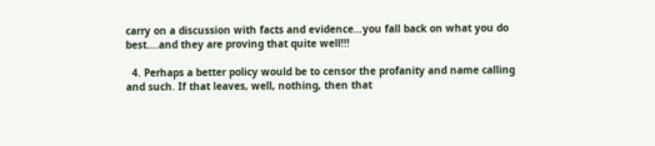carry on a discussion with facts and evidence…you fall back on what you do best….and they are proving that quite well!!!

  4. Perhaps a better policy would be to censor the profanity and name calling and such. If that leaves, well, nothing, then that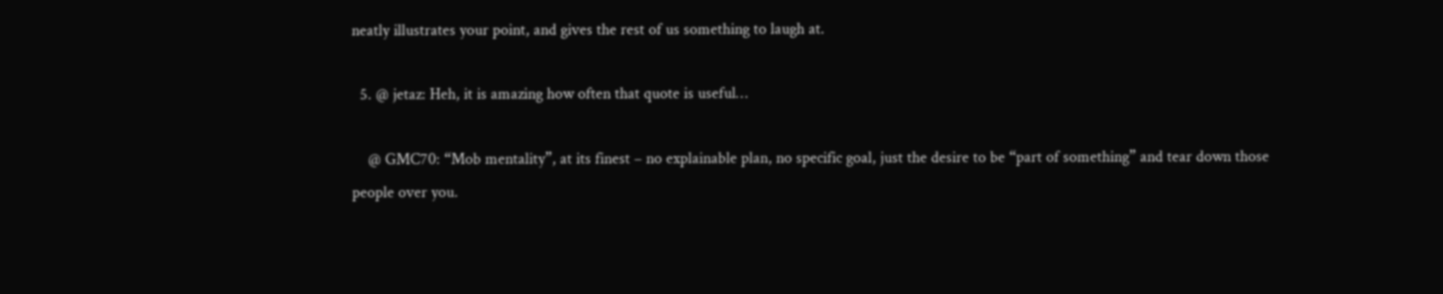neatly illustrates your point, and gives the rest of us something to laugh at.

  5. @ jetaz: Heh, it is amazing how often that quote is useful…

    @ GMC70: “Mob mentality”, at its finest – no explainable plan, no specific goal, just the desire to be “part of something” and tear down those people over you.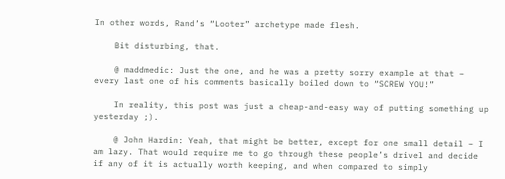In other words, Rand’s “Looter” archetype made flesh.

    Bit disturbing, that.

    @ maddmedic: Just the one, and he was a pretty sorry example at that – every last one of his comments basically boiled down to “SCREW YOU!”

    In reality, this post was just a cheap-and-easy way of putting something up yesterday ;).

    @ John Hardin: Yeah, that might be better, except for one small detail – I am lazy. That would require me to go through these people’s drivel and decide if any of it is actually worth keeping, and when compared to simply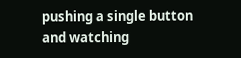pushing a single button and watching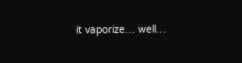it vaporize… well…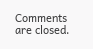Comments are closed.